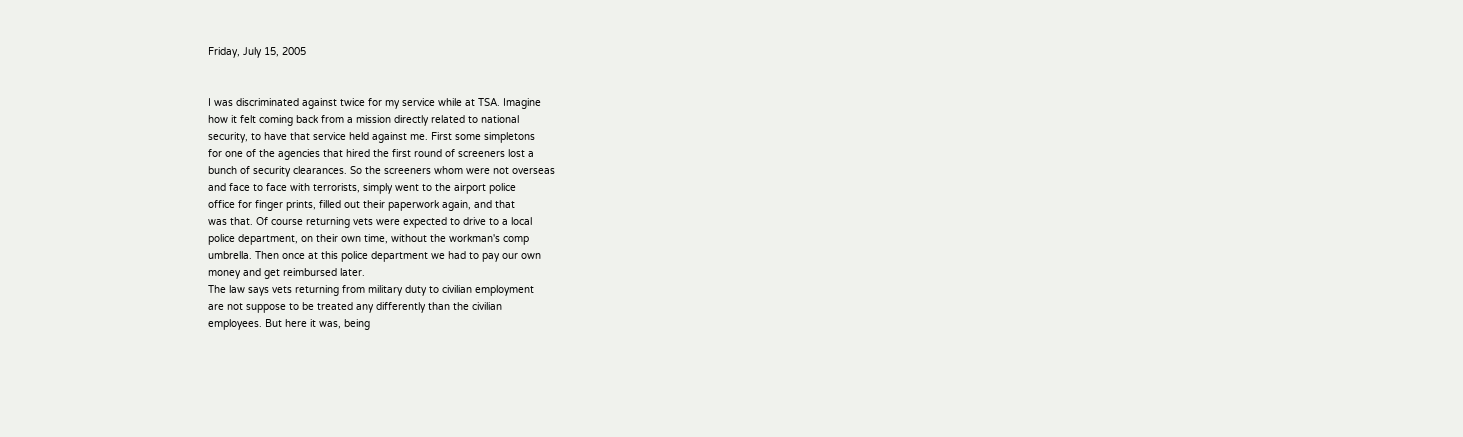Friday, July 15, 2005


I was discriminated against twice for my service while at TSA. Imagine
how it felt coming back from a mission directly related to national
security, to have that service held against me. First some simpletons
for one of the agencies that hired the first round of screeners lost a
bunch of security clearances. So the screeners whom were not overseas
and face to face with terrorists, simply went to the airport police
office for finger prints, filled out their paperwork again, and that
was that. Of course returning vets were expected to drive to a local
police department, on their own time, without the workman's comp
umbrella. Then once at this police department we had to pay our own
money and get reimbursed later.
The law says vets returning from military duty to civilian employment
are not suppose to be treated any differently than the civilian
employees. But here it was, being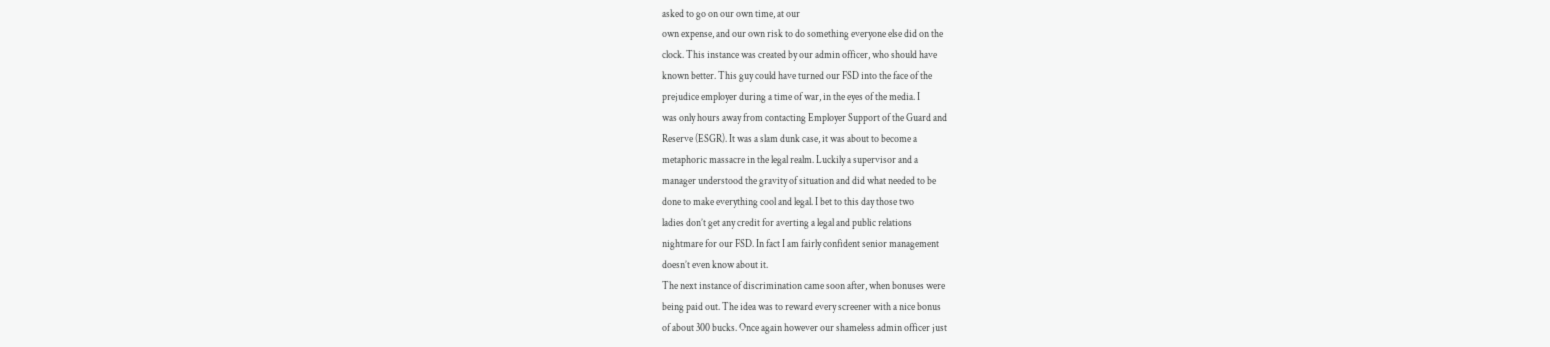asked to go on our own time, at our
own expense, and our own risk to do something everyone else did on the
clock. This instance was created by our admin officer, who should have
known better. This guy could have turned our FSD into the face of the
prejudice employer during a time of war, in the eyes of the media. I
was only hours away from contacting Employer Support of the Guard and
Reserve (ESGR). It was a slam dunk case, it was about to become a
metaphoric massacre in the legal realm. Luckily a supervisor and a
manager understood the gravity of situation and did what needed to be
done to make everything cool and legal. I bet to this day those two
ladies don’t get any credit for averting a legal and public relations
nightmare for our FSD. In fact I am fairly confident senior management
doesn’t even know about it.
The next instance of discrimination came soon after, when bonuses were
being paid out. The idea was to reward every screener with a nice bonus
of about 300 bucks. Once again however our shameless admin officer just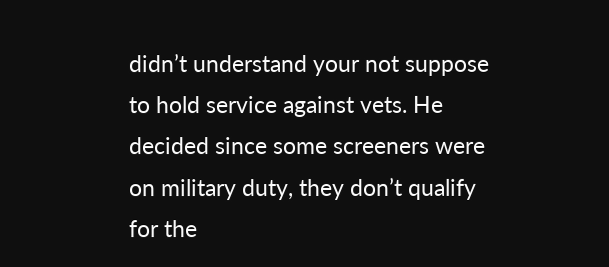didn’t understand your not suppose to hold service against vets. He
decided since some screeners were on military duty, they don’t qualify
for the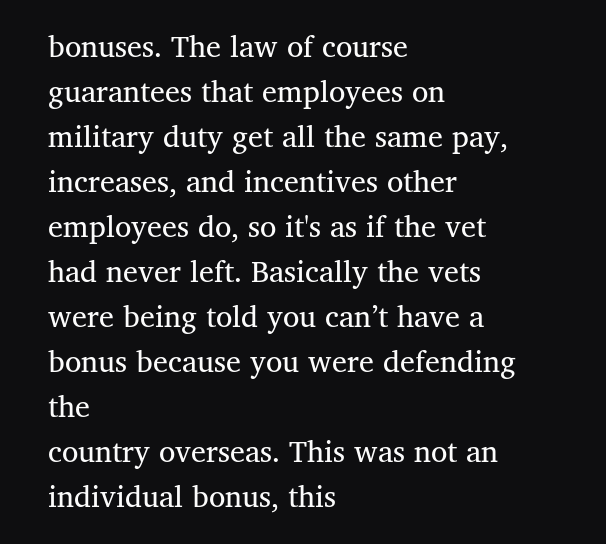bonuses. The law of course guarantees that employees on
military duty get all the same pay, increases, and incentives other
employees do, so it's as if the vet had never left. Basically the vets
were being told you can’t have a bonus because you were defending the
country overseas. This was not an individual bonus, this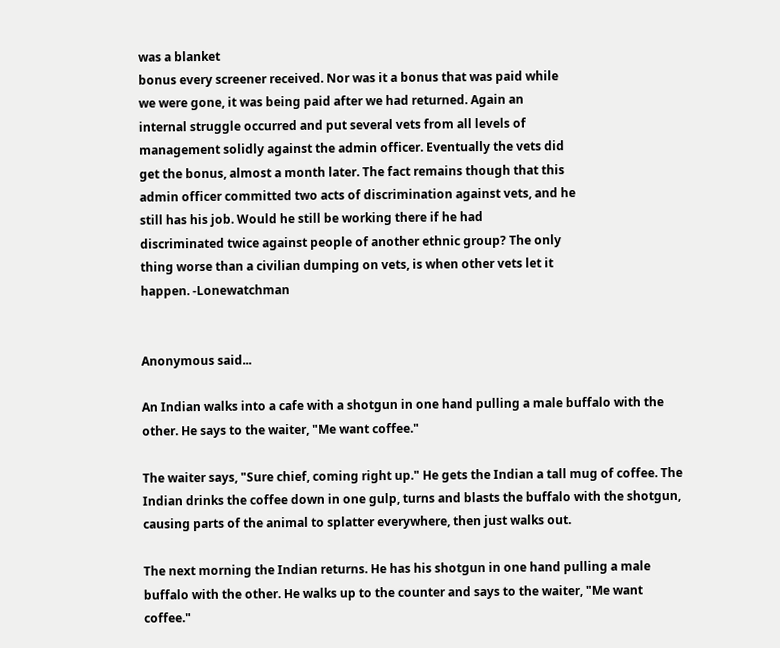was a blanket
bonus every screener received. Nor was it a bonus that was paid while
we were gone, it was being paid after we had returned. Again an
internal struggle occurred and put several vets from all levels of
management solidly against the admin officer. Eventually the vets did
get the bonus, almost a month later. The fact remains though that this
admin officer committed two acts of discrimination against vets, and he
still has his job. Would he still be working there if he had
discriminated twice against people of another ethnic group? The only
thing worse than a civilian dumping on vets, is when other vets let it
happen. -Lonewatchman


Anonymous said...

An Indian walks into a cafe with a shotgun in one hand pulling a male buffalo with the other. He says to the waiter, "Me want coffee."

The waiter says, "Sure chief, coming right up." He gets the Indian a tall mug of coffee. The Indian drinks the coffee down in one gulp, turns and blasts the buffalo with the shotgun, causing parts of the animal to splatter everywhere, then just walks out.

The next morning the Indian returns. He has his shotgun in one hand pulling a male buffalo with the other. He walks up to the counter and says to the waiter, "Me want coffee."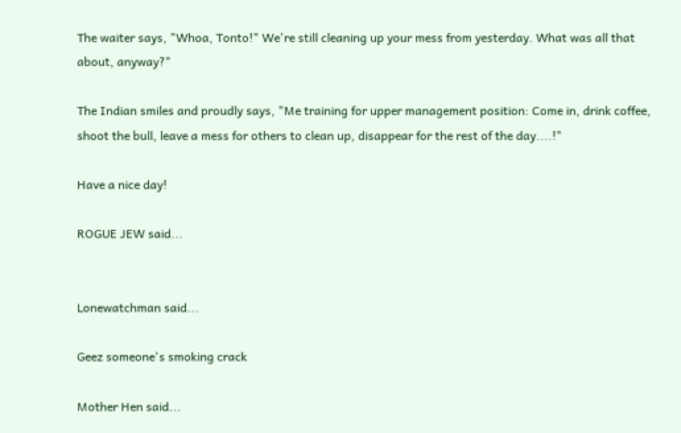The waiter says, "Whoa, Tonto!" We're still cleaning up your mess from yesterday. What was all that about, anyway?"

The Indian smiles and proudly says, "Me training for upper management position: Come in, drink coffee, shoot the bull, leave a mess for others to clean up, disappear for the rest of the day....!"

Have a nice day!

ROGUE JEW said...


Lonewatchman said...

Geez someone's smoking crack

Mother Hen said...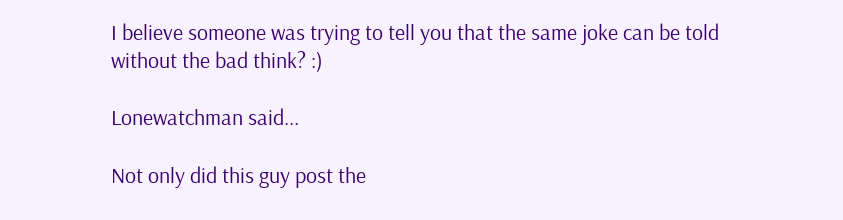I believe someone was trying to tell you that the same joke can be told without the bad think? :)

Lonewatchman said...

Not only did this guy post the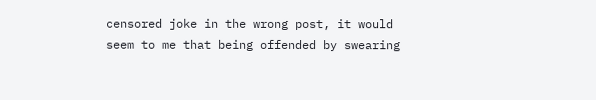censored joke in the wrong post, it would seem to me that being offended by swearing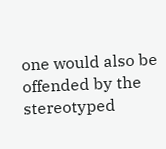one would also be offended by the stereotyped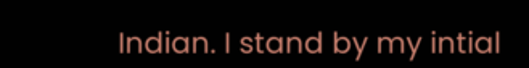Indian. I stand by my intial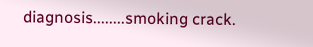diagnosis........smoking crack.